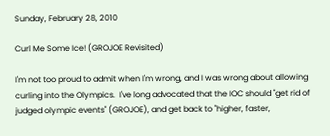Sunday, February 28, 2010

Curl Me Some Ice! (GROJOE Revisited)

I'm not too proud to admit when I'm wrong, and I was wrong about allowing curling into the Olympics.  I've long advocated that the IOC should "get rid of judged olympic events" (GROJOE), and get back to "higher, faster,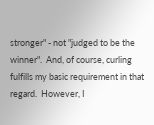stronger" - not "judged to be the winner".  And, of course, curling fulfills my basic requirement in that regard.  However, I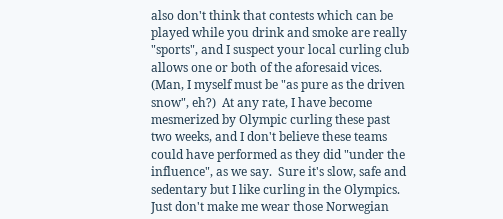also don't think that contests which can be played while you drink and smoke are really "sports", and I suspect your local curling club allows one or both of the aforesaid vices.  (Man, I myself must be "as pure as the driven snow", eh?)  At any rate, I have become mesmerized by Olympic curling these past two weeks, and I don't believe these teams could have performed as they did "under the influence", as we say.  Sure it's slow, safe and sedentary but I like curling in the Olympics.  Just don't make me wear those Norwegian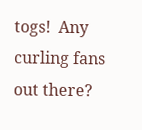togs!  Any curling fans out there?